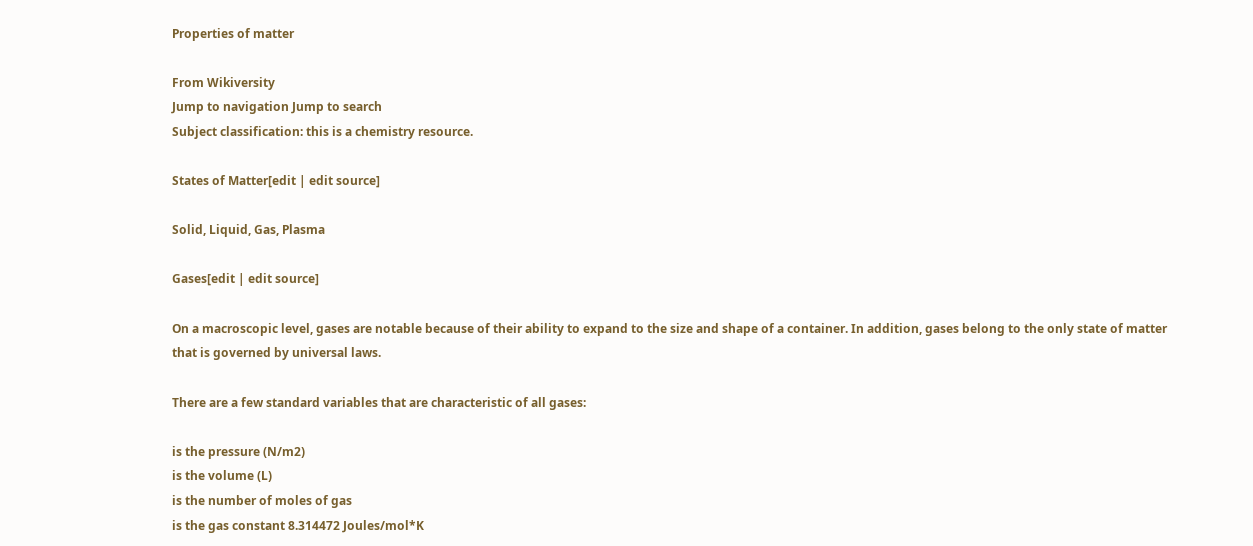Properties of matter

From Wikiversity
Jump to navigation Jump to search
Subject classification: this is a chemistry resource.

States of Matter[edit | edit source]

Solid, Liquid, Gas, Plasma

Gases[edit | edit source]

On a macroscopic level, gases are notable because of their ability to expand to the size and shape of a container. In addition, gases belong to the only state of matter that is governed by universal laws.

There are a few standard variables that are characteristic of all gases:

is the pressure (N/m2)
is the volume (L)
is the number of moles of gas
is the gas constant 8.314472 Joules/mol*K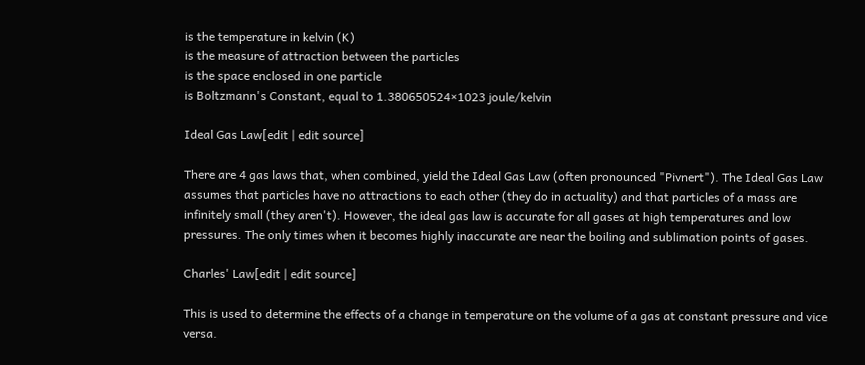is the temperature in kelvin (K)
is the measure of attraction between the particles
is the space enclosed in one particle
is Boltzmann's Constant, equal to 1.380650524×1023 joule/kelvin

Ideal Gas Law[edit | edit source]

There are 4 gas laws that, when combined, yield the Ideal Gas Law (often pronounced "Pivnert"). The Ideal Gas Law assumes that particles have no attractions to each other (they do in actuality) and that particles of a mass are infinitely small (they aren't). However, the ideal gas law is accurate for all gases at high temperatures and low pressures. The only times when it becomes highly inaccurate are near the boiling and sublimation points of gases.

Charles' Law[edit | edit source]

This is used to determine the effects of a change in temperature on the volume of a gas at constant pressure and vice versa.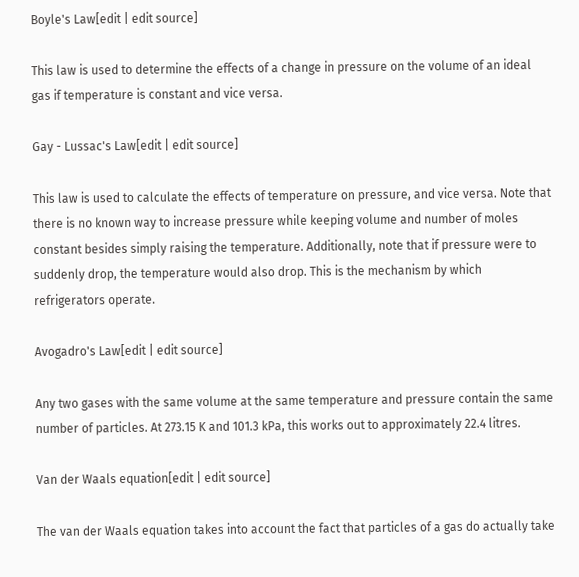Boyle's Law[edit | edit source]

This law is used to determine the effects of a change in pressure on the volume of an ideal gas if temperature is constant and vice versa.

Gay - Lussac's Law[edit | edit source]

This law is used to calculate the effects of temperature on pressure, and vice versa. Note that there is no known way to increase pressure while keeping volume and number of moles constant besides simply raising the temperature. Additionally, note that if pressure were to suddenly drop, the temperature would also drop. This is the mechanism by which refrigerators operate.

Avogadro's Law[edit | edit source]

Any two gases with the same volume at the same temperature and pressure contain the same number of particles. At 273.15 K and 101.3 kPa, this works out to approximately 22.4 litres.

Van der Waals equation[edit | edit source]

The van der Waals equation takes into account the fact that particles of a gas do actually take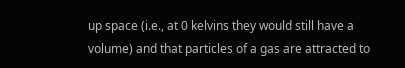up space (i.e., at 0 kelvins they would still have a volume) and that particles of a gas are attracted to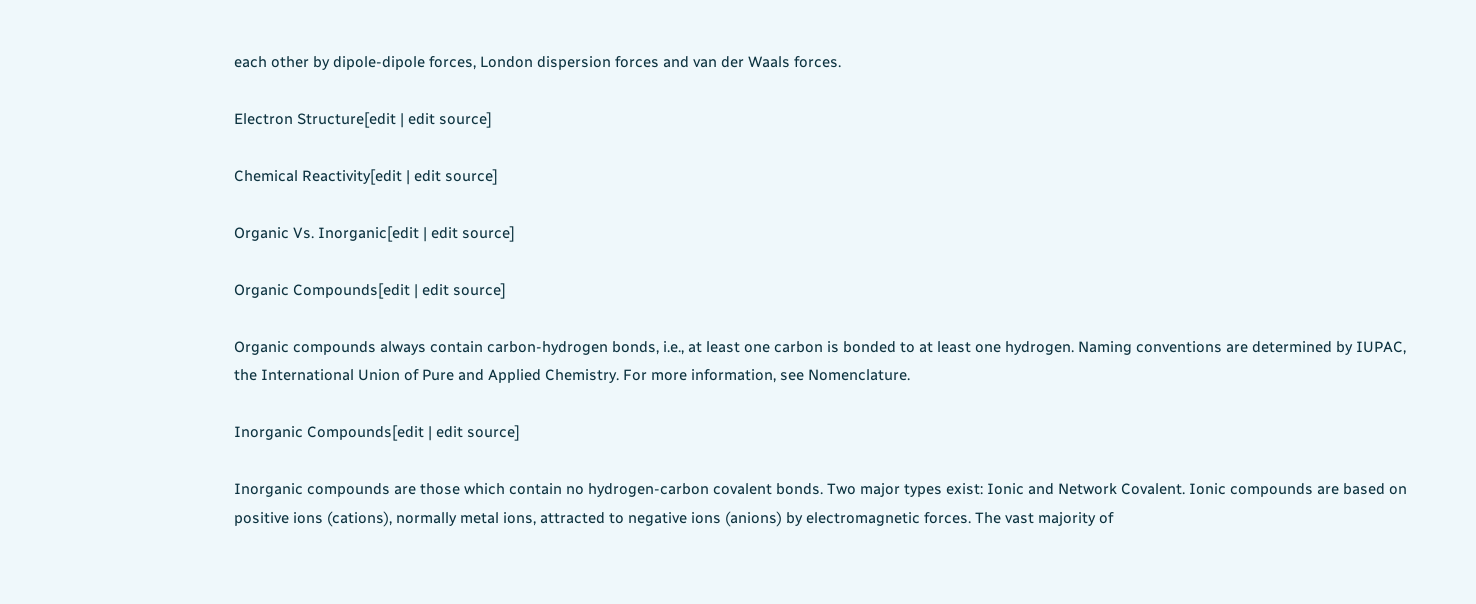each other by dipole-dipole forces, London dispersion forces and van der Waals forces.

Electron Structure[edit | edit source]

Chemical Reactivity[edit | edit source]

Organic Vs. Inorganic[edit | edit source]

Organic Compounds[edit | edit source]

Organic compounds always contain carbon-hydrogen bonds, i.e., at least one carbon is bonded to at least one hydrogen. Naming conventions are determined by IUPAC, the International Union of Pure and Applied Chemistry. For more information, see Nomenclature.

Inorganic Compounds[edit | edit source]

Inorganic compounds are those which contain no hydrogen-carbon covalent bonds. Two major types exist: Ionic and Network Covalent. Ionic compounds are based on positive ions (cations), normally metal ions, attracted to negative ions (anions) by electromagnetic forces. The vast majority of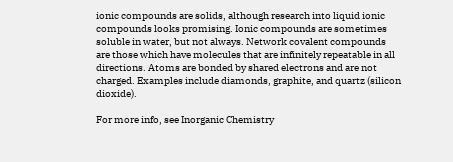ionic compounds are solids, although research into liquid ionic compounds looks promising. Ionic compounds are sometimes soluble in water, but not always. Network covalent compounds are those which have molecules that are infinitely repeatable in all directions. Atoms are bonded by shared electrons and are not charged. Examples include diamonds, graphite, and quartz (silicon dioxide).

For more info, see Inorganic Chemistry